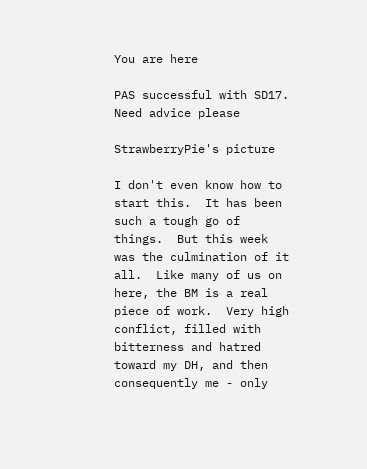You are here

PAS successful with SD17. Need advice please

StrawberryPie's picture

I don't even know how to start this.  It has been such a tough go of things.  But this week was the culmination of it all.  Like many of us on here, the BM is a real piece of work.  Very high conflict, filled with bitterness and hatred toward my DH, and then consequently me - only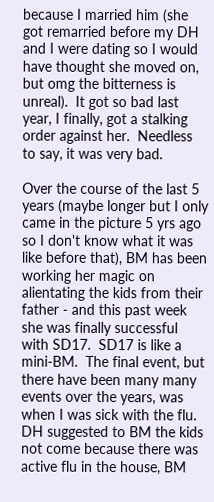because I married him (she got remarried before my DH and I were dating so I would have thought she moved on, but omg the bitterness is unreal).  It got so bad last year, I finally, got a stalking order against her.  Needless to say, it was very bad.

Over the course of the last 5 years (maybe longer but I only came in the picture 5 yrs ago so I don't know what it was like before that), BM has been working her magic on alientating the kids from their father - and this past week she was finally successful with SD17.  SD17 is like a mini-BM.  The final event, but there have been many many events over the years, was when I was sick with the flu.  DH suggested to BM the kids not come because there was active flu in the house, BM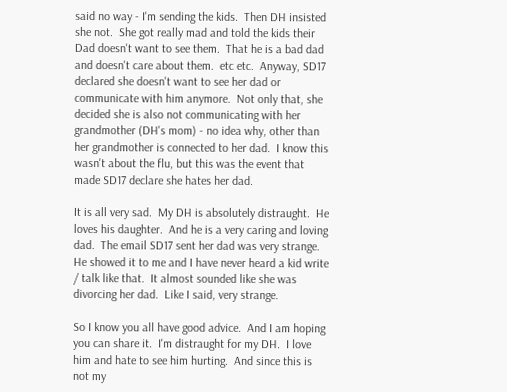said no way - I'm sending the kids.  Then DH insisted she not.  She got really mad and told the kids their Dad doesn't want to see them.  That he is a bad dad and doesn't care about them.  etc etc.  Anyway, SD17 declared she doesn't want to see her dad or communicate with him anymore.  Not only that, she decided she is also not communicating with her grandmother (DH's mom) - no idea why, other than her grandmother is connected to her dad.  I know this wasn't about the flu, but this was the event that made SD17 declare she hates her dad.

It is all very sad.  My DH is absolutely distraught.  He loves his daughter.  And he is a very caring and loving dad.  The email SD17 sent her dad was very strange.  He showed it to me and I have never heard a kid write / talk like that.  It almost sounded like she was divorcing her dad.  Like I said, very strange.

So I know you all have good advice.  And I am hoping you can share it.  I'm distraught for my DH.  I love him and hate to see him hurting.  And since this is not my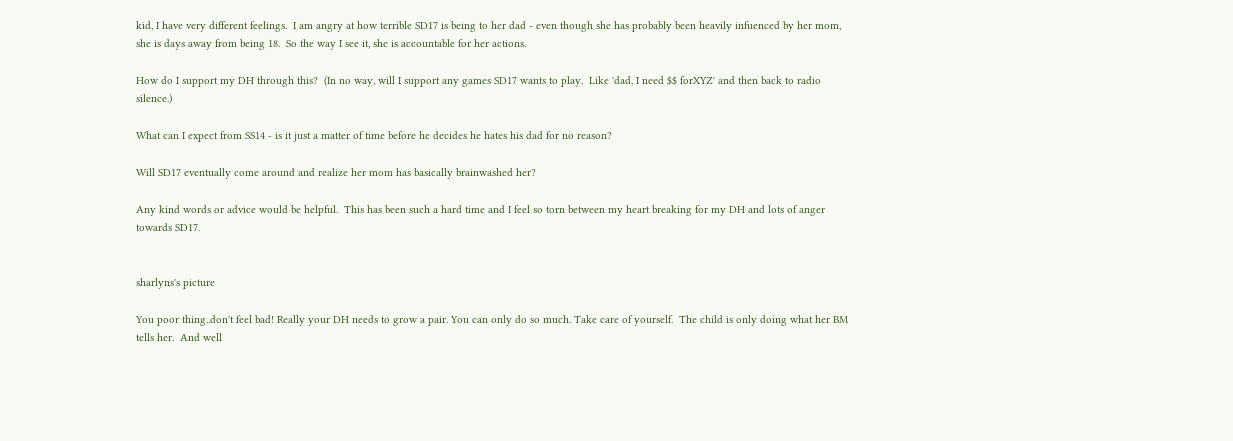kid, I have very different feelings.  I am angry at how terrible SD17 is being to her dad - even though she has probably been heavily infuenced by her mom, she is days away from being 18.  So the way I see it, she is accountable for her actions.

How do I support my DH through this?  (In no way, will I support any games SD17 wants to play.  Like 'dad, I need $$ forXYZ' and then back to radio silence.)

What can I expect from SS14 - is it just a matter of time before he decides he hates his dad for no reason?

Will SD17 eventually come around and realize her mom has basically brainwashed her?

Any kind words or advice would be helpful.  This has been such a hard time and I feel so torn between my heart breaking for my DH and lots of anger towards SD17.


sharlyns's picture

You poor thing..don't feel bad! Really your DH needs to grow a pair. You can only do so much. Take care of yourself.  The child is only doing what her BM tells her.  And well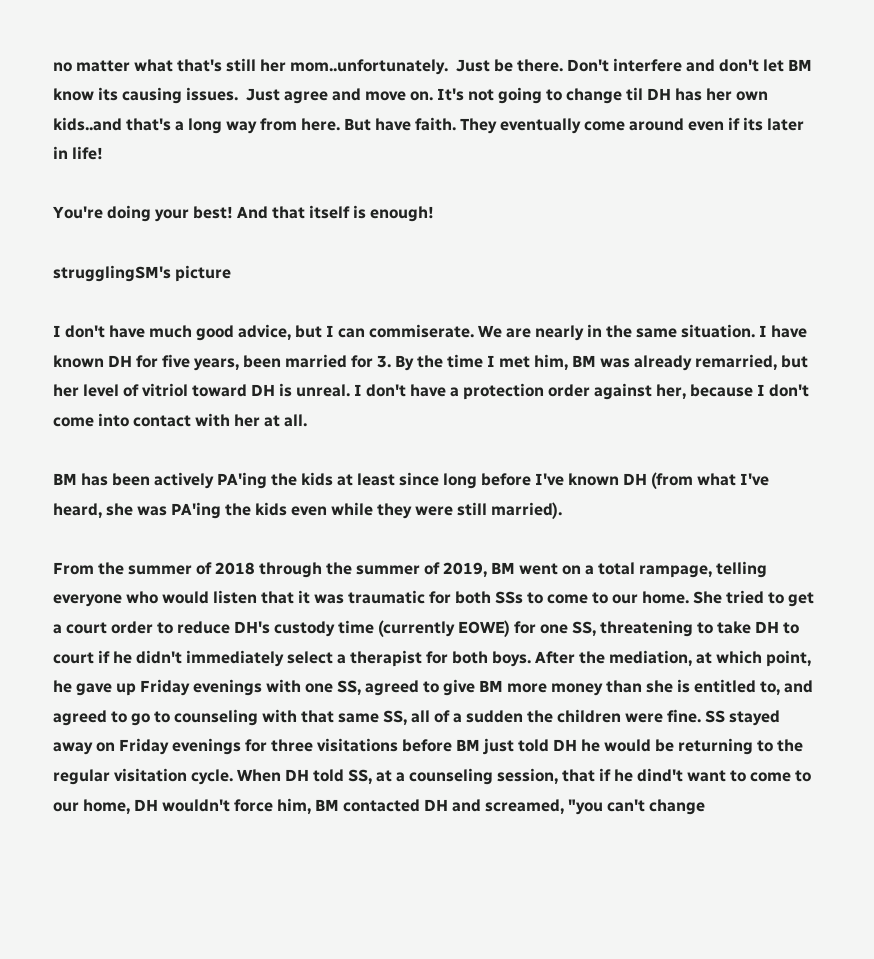no matter what that's still her mom..unfortunately.  Just be there. Don't interfere and don't let BM know its causing issues.  Just agree and move on. It's not going to change til DH has her own kids..and that's a long way from here. But have faith. They eventually come around even if its later in life!

You're doing your best! And that itself is enough!

strugglingSM's picture

I don't have much good advice, but I can commiserate. We are nearly in the same situation. I have known DH for five years, been married for 3. By the time I met him, BM was already remarried, but her level of vitriol toward DH is unreal. I don't have a protection order against her, because I don't come into contact with her at all.

BM has been actively PA'ing the kids at least since long before I've known DH (from what I've heard, she was PA'ing the kids even while they were still married).

From the summer of 2018 through the summer of 2019, BM went on a total rampage, telling everyone who would listen that it was traumatic for both SSs to come to our home. She tried to get a court order to reduce DH's custody time (currently EOWE) for one SS, threatening to take DH to court if he didn't immediately select a therapist for both boys. After the mediation, at which point, he gave up Friday evenings with one SS, agreed to give BM more money than she is entitled to, and agreed to go to counseling with that same SS, all of a sudden the children were fine. SS stayed away on Friday evenings for three visitations before BM just told DH he would be returning to the regular visitation cycle. When DH told SS, at a counseling session, that if he dind't want to come to our home, DH wouldn't force him, BM contacted DH and screamed, "you can't change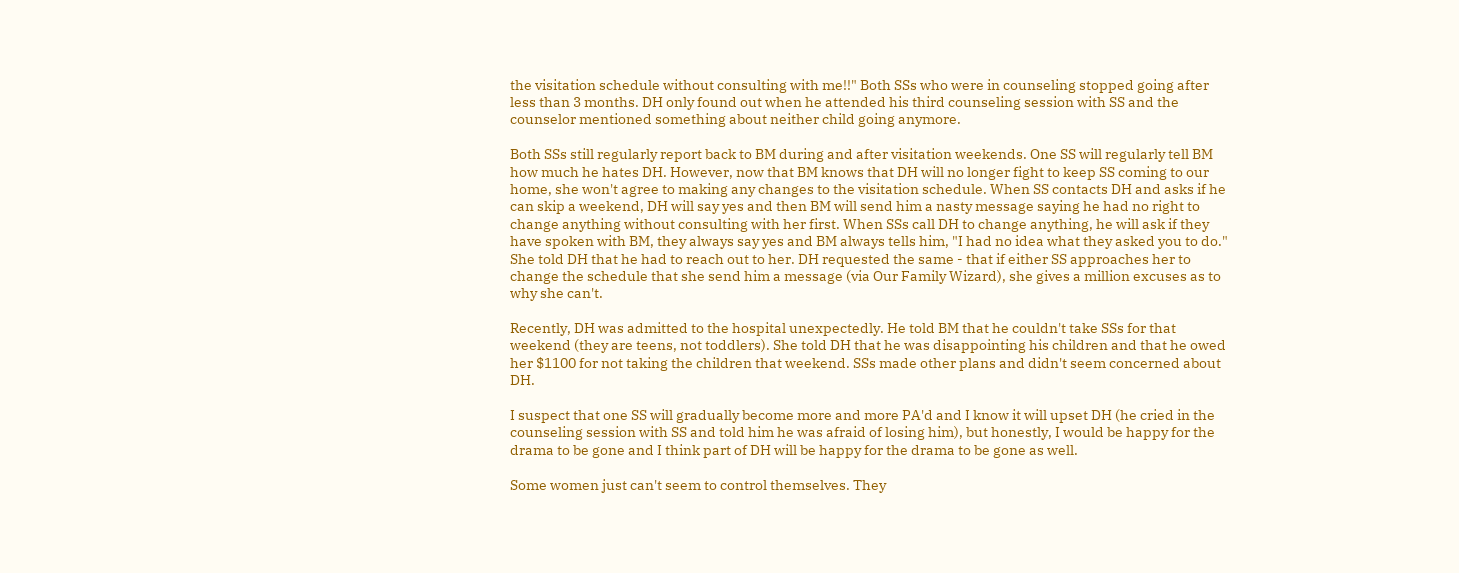the visitation schedule without consulting with me!!" Both SSs who were in counseling stopped going after less than 3 months. DH only found out when he attended his third counseling session with SS and the counselor mentioned something about neither child going anymore.

Both SSs still regularly report back to BM during and after visitation weekends. One SS will regularly tell BM how much he hates DH. However, now that BM knows that DH will no longer fight to keep SS coming to our home, she won't agree to making any changes to the visitation schedule. When SS contacts DH and asks if he can skip a weekend, DH will say yes and then BM will send him a nasty message saying he had no right to change anything without consulting with her first. When SSs call DH to change anything, he will ask if they have spoken with BM, they always say yes and BM always tells him, "I had no idea what they asked you to do." She told DH that he had to reach out to her. DH requested the same - that if either SS approaches her to change the schedule that she send him a message (via Our Family Wizard), she gives a million excuses as to why she can't.

Recently, DH was admitted to the hospital unexpectedly. He told BM that he couldn't take SSs for that weekend (they are teens, not toddlers). She told DH that he was disappointing his children and that he owed her $1100 for not taking the children that weekend. SSs made other plans and didn't seem concerned about DH.

I suspect that one SS will gradually become more and more PA'd and I know it will upset DH (he cried in the counseling session with SS and told him he was afraid of losing him), but honestly, I would be happy for the drama to be gone and I think part of DH will be happy for the drama to be gone as well.

Some women just can't seem to control themselves. They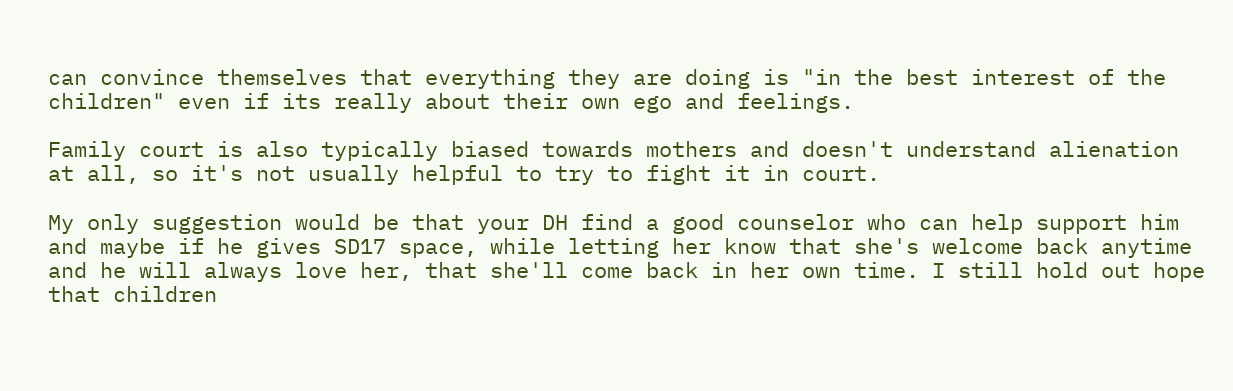can convince themselves that everything they are doing is "in the best interest of the children" even if its really about their own ego and feelings.

Family court is also typically biased towards mothers and doesn't understand alienation at all, so it's not usually helpful to try to fight it in court.

My only suggestion would be that your DH find a good counselor who can help support him and maybe if he gives SD17 space, while letting her know that she's welcome back anytime and he will always love her, that she'll come back in her own time. I still hold out hope that children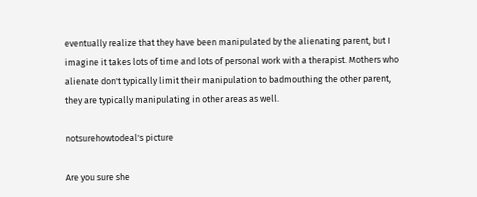eventually realize that they have been manipulated by the alienating parent, but I imagine it takes lots of time and lots of personal work with a therapist. Mothers who alienate don't typically limit their manipulation to badmouthing the other parent, they are typically manipulating in other areas as well.

notsurehowtodeal's picture

Are you sure she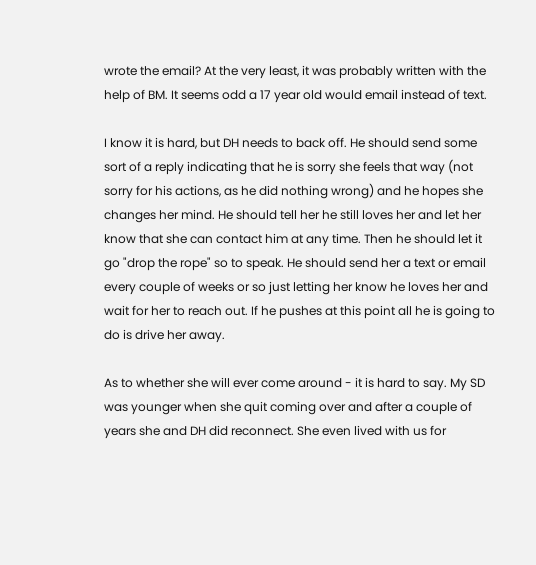wrote the email? At the very least, it was probably written with the help of BM. It seems odd a 17 year old would email instead of text.

I know it is hard, but DH needs to back off. He should send some sort of a reply indicating that he is sorry she feels that way (not sorry for his actions, as he did nothing wrong) and he hopes she changes her mind. He should tell her he still loves her and let her know that she can contact him at any time. Then he should let it go "drop the rope" so to speak. He should send her a text or email every couple of weeks or so just letting her know he loves her and wait for her to reach out. If he pushes at this point all he is going to do is drive her away.

As to whether she will ever come around - it is hard to say. My SD was younger when she quit coming over and after a couple of years she and DH did reconnect. She even lived with us for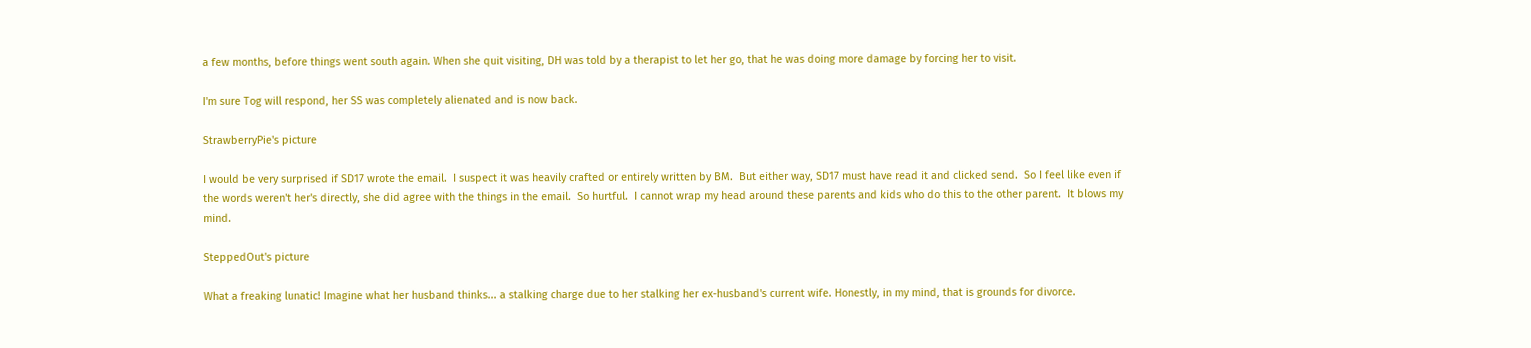a few months, before things went south again. When she quit visiting, DH was told by a therapist to let her go, that he was doing more damage by forcing her to visit.

I'm sure Tog will respond, her SS was completely alienated and is now back.

StrawberryPie's picture

I would be very surprised if SD17 wrote the email.  I suspect it was heavily crafted or entirely written by BM.  But either way, SD17 must have read it and clicked send.  So I feel like even if the words weren't her's directly, she did agree with the things in the email.  So hurtful.  I cannot wrap my head around these parents and kids who do this to the other parent.  It blows my mind.

SteppedOut's picture

What a freaking lunatic! Imagine what her husband thinks... a stalking charge due to her stalking her ex-husband's current wife. Honestly, in my mind, that is grounds for divorce.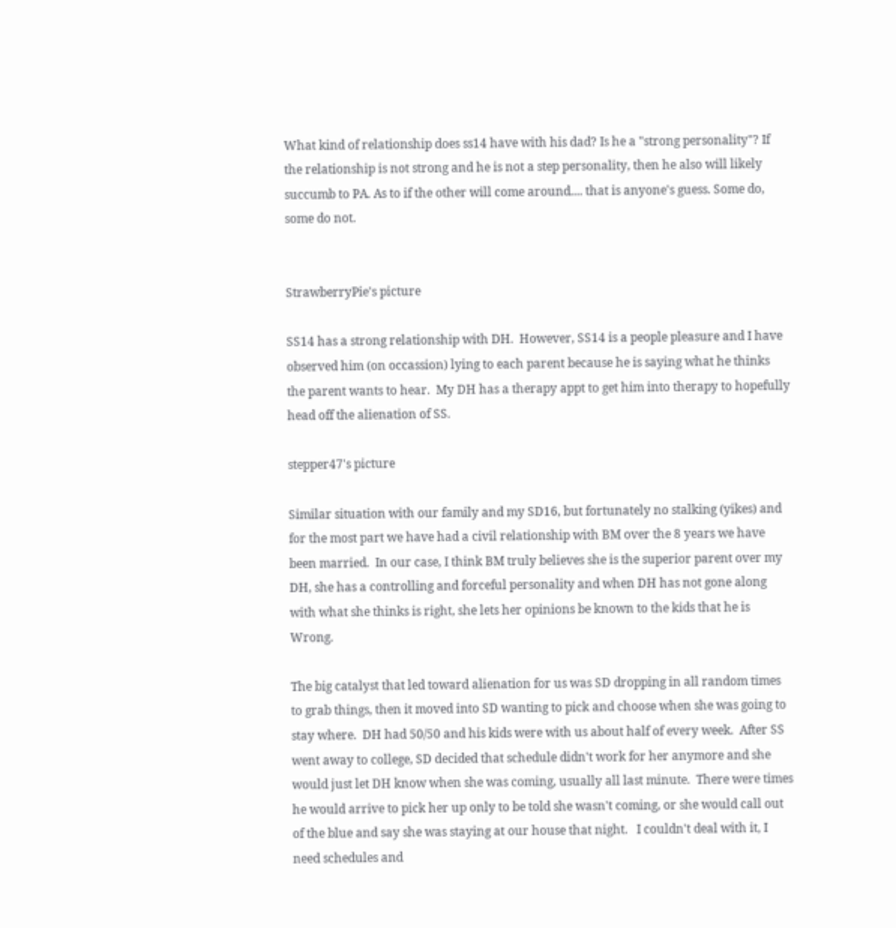What kind of relationship does ss14 have with his dad? Is he a "strong personality"? If the relationship is not strong and he is not a step personality, then he also will likely succumb to PA. As to if the other will come around.... that is anyone's guess. Some do, some do not.


StrawberryPie's picture

SS14 has a strong relationship with DH.  However, SS14 is a people pleasure and I have observed him (on occassion) lying to each parent because he is saying what he thinks the parent wants to hear.  My DH has a therapy appt to get him into therapy to hopefully head off the alienation of SS.

stepper47's picture

Similar situation with our family and my SD16, but fortunately no stalking (yikes) and for the most part we have had a civil relationship with BM over the 8 years we have been married.  In our case, I think BM truly believes she is the superior parent over my DH, she has a controlling and forceful personality and when DH has not gone along with what she thinks is right, she lets her opinions be known to the kids that he is Wrong.

The big catalyst that led toward alienation for us was SD dropping in all random times to grab things, then it moved into SD wanting to pick and choose when she was going to stay where.  DH had 50/50 and his kids were with us about half of every week.  After SS went away to college, SD decided that schedule didn't work for her anymore and she would just let DH know when she was coming, usually all last minute.  There were times he would arrive to pick her up only to be told she wasn't coming, or she would call out of the blue and say she was staying at our house that night.   I couldn't deal with it, I need schedules and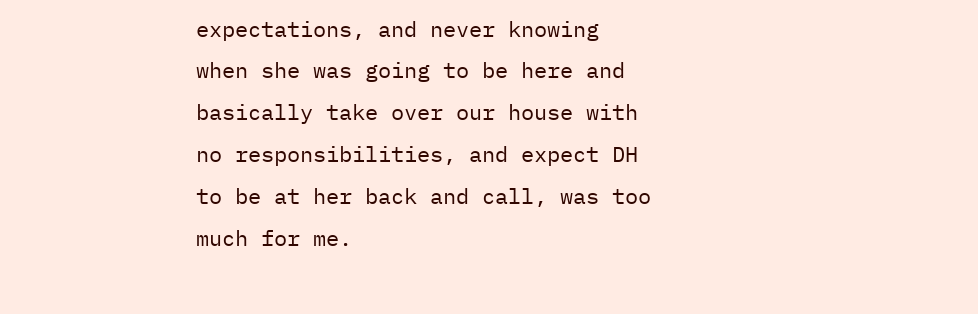expectations, and never knowing when she was going to be here and basically take over our house with no responsibilities, and expect DH to be at her back and call, was too much for me.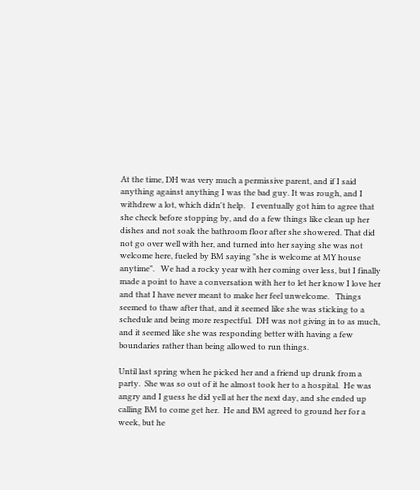At the time, DH was very much a permissive parent, and if I said anything against anything I was the bad guy. It was rough, and I withdrew a lot, which didn't help.   I eventually got him to agree that she check before stopping by, and do a few things like clean up her dishes and not soak the bathroom floor after she showered. That did not go over well with her, and turned into her saying she was not welcome here, fueled by BM saying "she is welcome at MY house anytime".   We had a rocky year with her coming over less, but I finally made a point to have a conversation with her to let her know I love her and that I have never meant to make her feel unwelcome.   Things seemed to thaw after that, and it seemed like she was sticking to a schedule and being more respectful.  DH was not giving in to as much, and it seemed like she was responding better with having a few boundaries rather than being allowed to run things.

Until last spring when he picked her and a friend up drunk from a party.  She was so out of it he almost took her to a hospital.  He was angry and I guess he did yell at her the next day, and she ended up calling BM to come get her.  He and BM agreed to ground her for a week, but he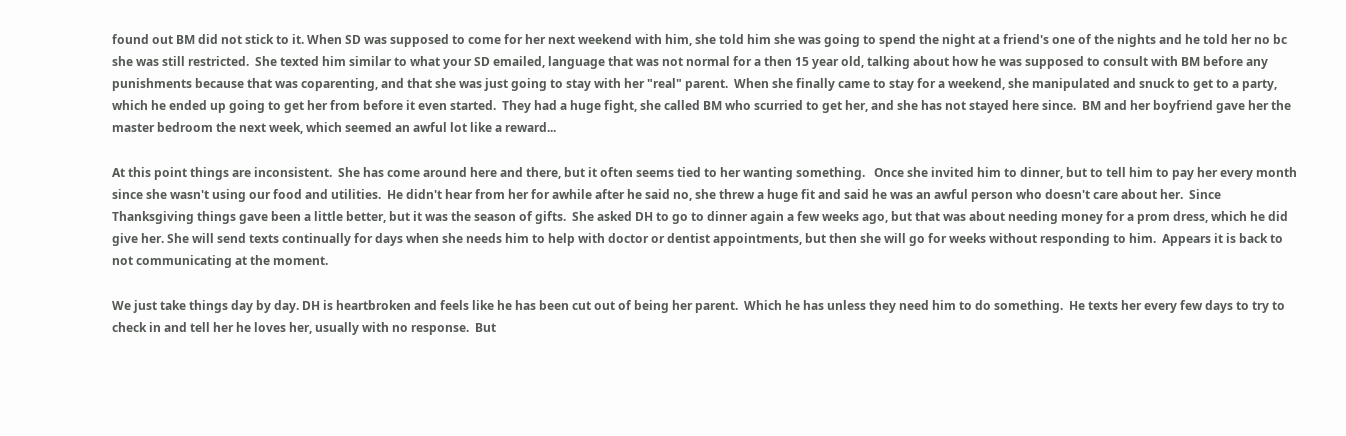found out BM did not stick to it. When SD was supposed to come for her next weekend with him, she told him she was going to spend the night at a friend's one of the nights and he told her no bc she was still restricted.  She texted him similar to what your SD emailed, language that was not normal for a then 15 year old, talking about how he was supposed to consult with BM before any punishments because that was coparenting, and that she was just going to stay with her "real" parent.  When she finally came to stay for a weekend, she manipulated and snuck to get to a party, which he ended up going to get her from before it even started.  They had a huge fight, she called BM who scurried to get her, and she has not stayed here since.  BM and her boyfriend gave her the master bedroom the next week, which seemed an awful lot like a reward...

At this point things are inconsistent.  She has come around here and there, but it often seems tied to her wanting something.   Once she invited him to dinner, but to tell him to pay her every month since she wasn't using our food and utilities.  He didn't hear from her for awhile after he said no, she threw a huge fit and said he was an awful person who doesn't care about her.  Since Thanksgiving things gave been a little better, but it was the season of gifts.  She asked DH to go to dinner again a few weeks ago, but that was about needing money for a prom dress, which he did give her. She will send texts continually for days when she needs him to help with doctor or dentist appointments, but then she will go for weeks without responding to him.  Appears it is back to not communicating at the moment.

We just take things day by day. DH is heartbroken and feels like he has been cut out of being her parent.  Which he has unless they need him to do something.  He texts her every few days to try to check in and tell her he loves her, usually with no response.  But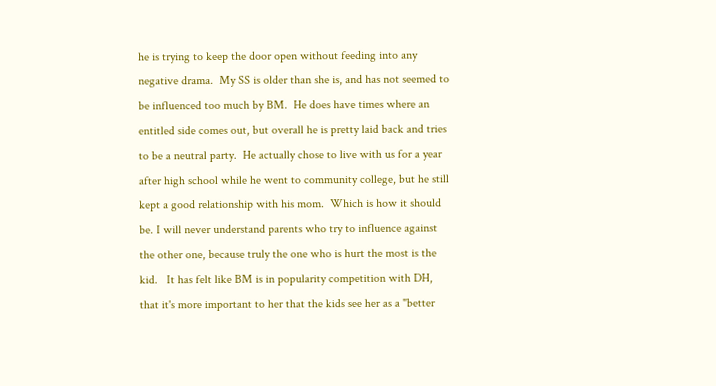he is trying to keep the door open without feeding into any negative drama.  My SS is older than she is, and has not seemed to be influenced too much by BM.  He does have times where an entitled side comes out, but overall he is pretty laid back and tries to be a neutral party.  He actually chose to live with us for a year after high school while he went to community college, but he still kept a good relationship with his mom.  Which is how it should be. I will never understand parents who try to influence against the other one, because truly the one who is hurt the most is the kid.   It has felt like BM is in popularity competition with DH, that it's more important to her that the kids see her as a "better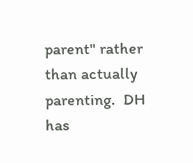parent" rather than actually parenting.  DH has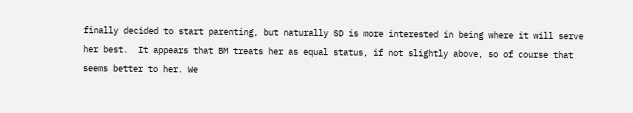finally decided to start parenting, but naturally SD is more interested in being where it will serve her best.  It appears that BM treats her as equal status, if not slightly above, so of course that seems better to her. We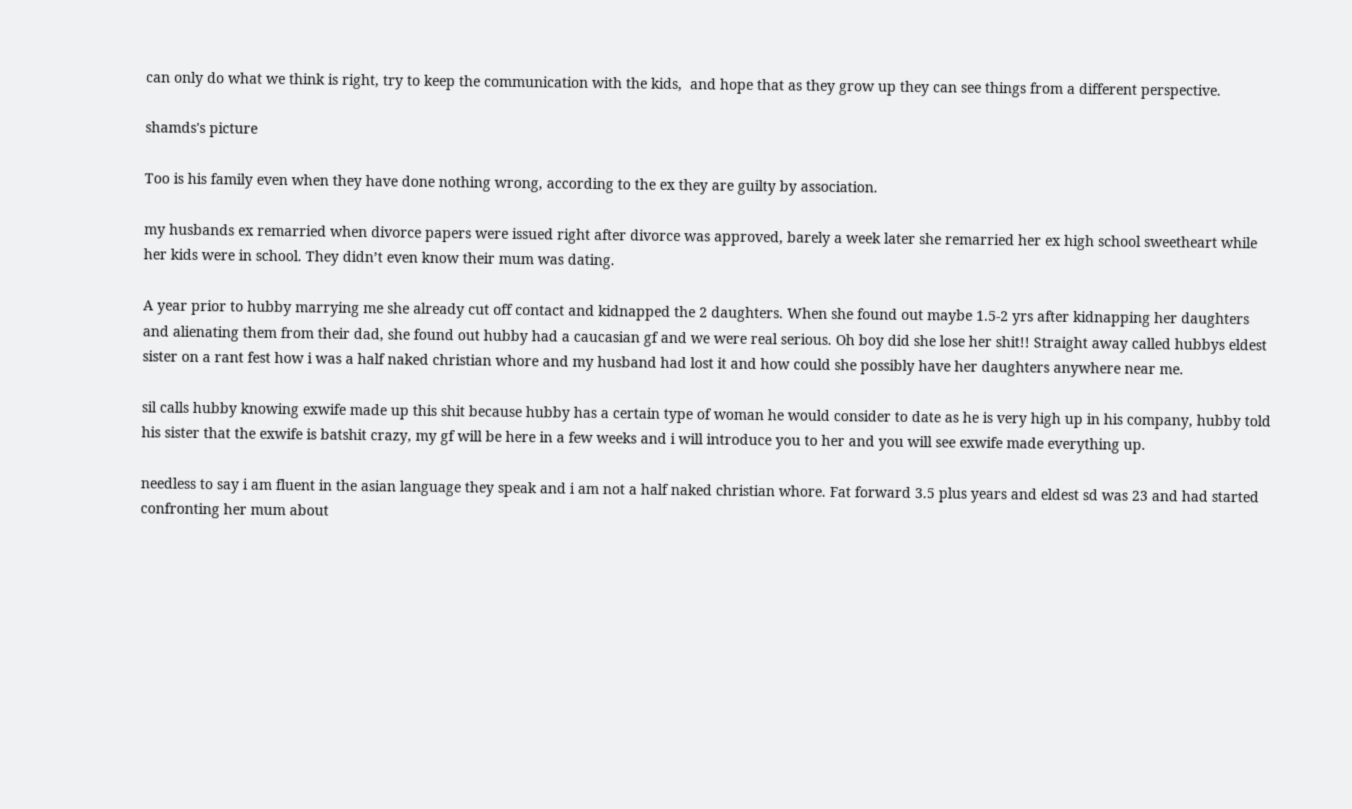can only do what we think is right, try to keep the communication with the kids,  and hope that as they grow up they can see things from a different perspective.

shamds's picture

Too is his family even when they have done nothing wrong, according to the ex they are guilty by association.

my husbands ex remarried when divorce papers were issued right after divorce was approved, barely a week later she remarried her ex high school sweetheart while her kids were in school. They didn’t even know their mum was dating.

A year prior to hubby marrying me she already cut off contact and kidnapped the 2 daughters. When she found out maybe 1.5-2 yrs after kidnapping her daughters and alienating them from their dad, she found out hubby had a caucasian gf and we were real serious. Oh boy did she lose her shit!! Straight away called hubbys eldest sister on a rant fest how i was a half naked christian whore and my husband had lost it and how could she possibly have her daughters anywhere near me.

sil calls hubby knowing exwife made up this shit because hubby has a certain type of woman he would consider to date as he is very high up in his company, hubby told his sister that the exwife is batshit crazy, my gf will be here in a few weeks and i will introduce you to her and you will see exwife made everything up.

needless to say i am fluent in the asian language they speak and i am not a half naked christian whore. Fat forward 3.5 plus years and eldest sd was 23 and had started confronting her mum about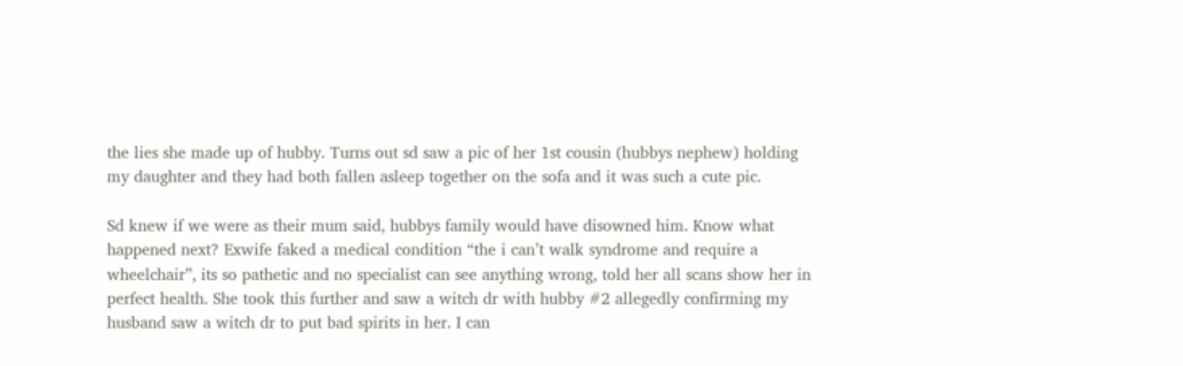the lies she made up of hubby. Turns out sd saw a pic of her 1st cousin (hubbys nephew) holding my daughter and they had both fallen asleep together on the sofa and it was such a cute pic.

Sd knew if we were as their mum said, hubbys family would have disowned him. Know what happened next? Exwife faked a medical condition “the i can’t walk syndrome and require a wheelchair”, its so pathetic and no specialist can see anything wrong, told her all scans show her in perfect health. She took this further and saw a witch dr with hubby #2 allegedly confirming my husband saw a witch dr to put bad spirits in her. I can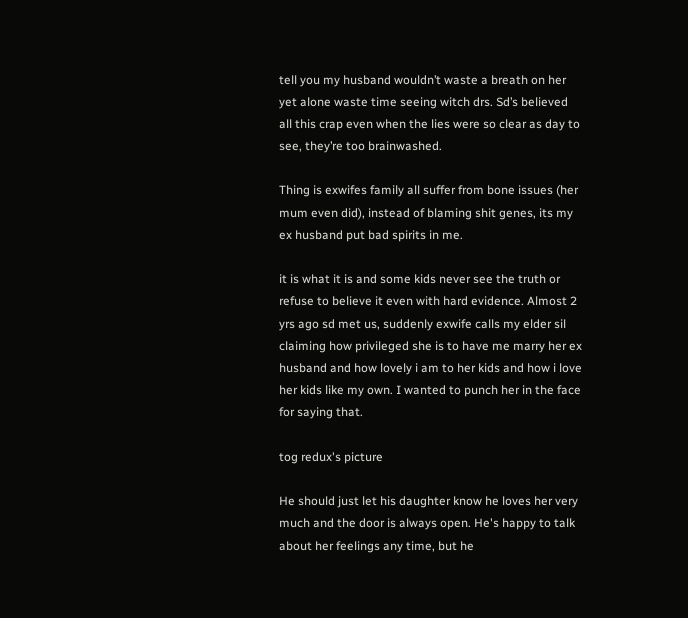tell you my husband wouldn’t waste a breath on her yet alone waste time seeing witch drs. Sd’s believed all this crap even when the lies were so clear as day to see, they’re too brainwashed.

Thing is exwifes family all suffer from bone issues (her mum even did), instead of blaming shit genes, its my ex husband put bad spirits in me.

it is what it is and some kids never see the truth or refuse to believe it even with hard evidence. Almost 2 yrs ago sd met us, suddenly exwife calls my elder sil claiming how privileged she is to have me marry her ex husband and how lovely i am to her kids and how i love her kids like my own. I wanted to punch her in the face for saying that.

tog redux's picture

He should just let his daughter know he loves her very much and the door is always open. He's happy to talk about her feelings any time, but he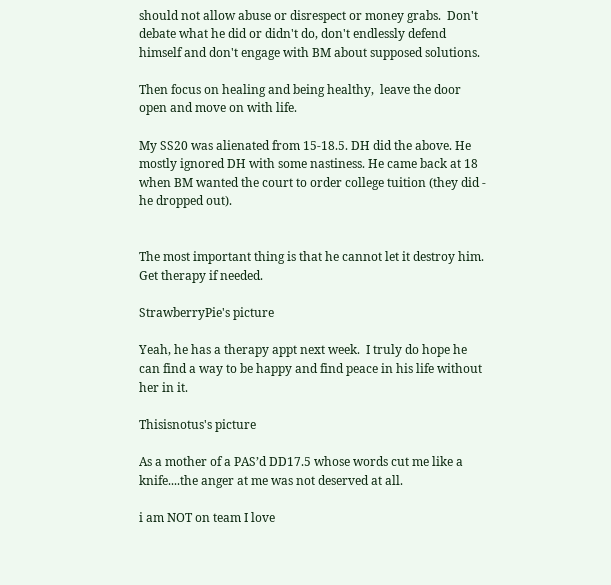should not allow abuse or disrespect or money grabs.  Don't debate what he did or didn't do, don't endlessly defend himself and don't engage with BM about supposed solutions.

Then focus on healing and being healthy,  leave the door open and move on with life.

My SS20 was alienated from 15-18.5. DH did the above. He mostly ignored DH with some nastiness. He came back at 18 when BM wanted the court to order college tuition (they did - he dropped out).


The most important thing is that he cannot let it destroy him. Get therapy if needed.

StrawberryPie's picture

Yeah, he has a therapy appt next week.  I truly do hope he can find a way to be happy and find peace in his life without her in it.

Thisisnotus's picture

As a mother of a PAS’d DD17.5 whose words cut me like a knife....the anger at me was not deserved at all.

i am NOT on team I love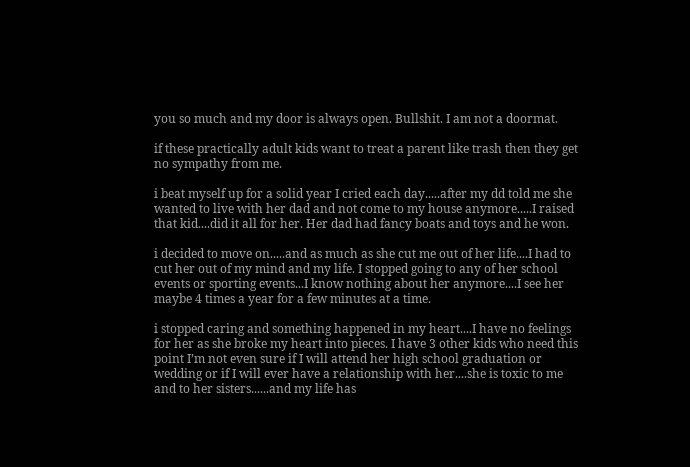you so much and my door is always open. Bullshit. I am not a doormat.

if these practically adult kids want to treat a parent like trash then they get no sympathy from me.

i beat myself up for a solid year I cried each day.....after my dd told me she wanted to live with her dad and not come to my house anymore.....I raised that kid....did it all for her. Her dad had fancy boats and toys and he won.

i decided to move on.....and as much as she cut me out of her life....I had to cut her out of my mind and my life. I stopped going to any of her school events or sporting events...I know nothing about her anymore....I see her maybe 4 times a year for a few minutes at a time.

i stopped caring and something happened in my heart....I have no feelings for her as she broke my heart into pieces. I have 3 other kids who need this point I’m not even sure if I will attend her high school graduation or wedding or if I will ever have a relationship with her....she is toxic to me and to her sisters......and my life has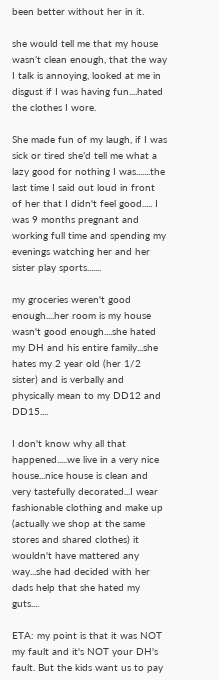been better without her in it.

she would tell me that my house wasn’t clean enough, that the way I talk is annoying, looked at me in disgust if I was having fun....hated the clothes I wore.

She made fun of my laugh, if I was sick or tired she’d tell me what a lazy good for nothing I was.......the last time I said out loud in front of her that I didn't feel good..... I was 9 months pregnant and working full time and spending my evenings watching her and her sister play sports.......

my groceries weren't good enough....her room is my house wasn't good enough....she hated my DH and his entire family...she hates my 2 year old (her 1/2 sister) and is verbally and physically mean to my DD12 and DD15....

I don't know why all that happened.....we live in a very nice house...nice house is clean and very tastefully decorated...I wear fashionable clothing and make up (actually we shop at the same stores and shared clothes) it wouldn't have mattered any way...she had decided with her dads help that she hated my guts....

ETA: my point is that it was NOT my fault and it's NOT your DH's fault. But the kids want us to pay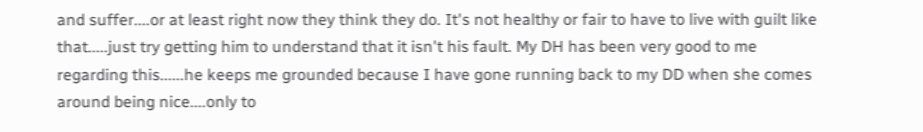and suffer....or at least right now they think they do. It's not healthy or fair to have to live with guilt like that.....just try getting him to understand that it isn't his fault. My DH has been very good to me regarding this......he keeps me grounded because I have gone running back to my DD when she comes around being nice....only to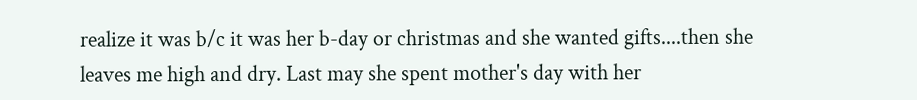realize it was b/c it was her b-day or christmas and she wanted gifts....then she leaves me high and dry. Last may she spent mother's day with her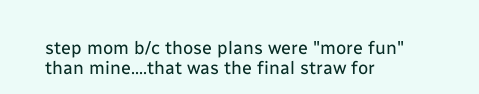step mom b/c those plans were "more fun" than mine....that was the final straw for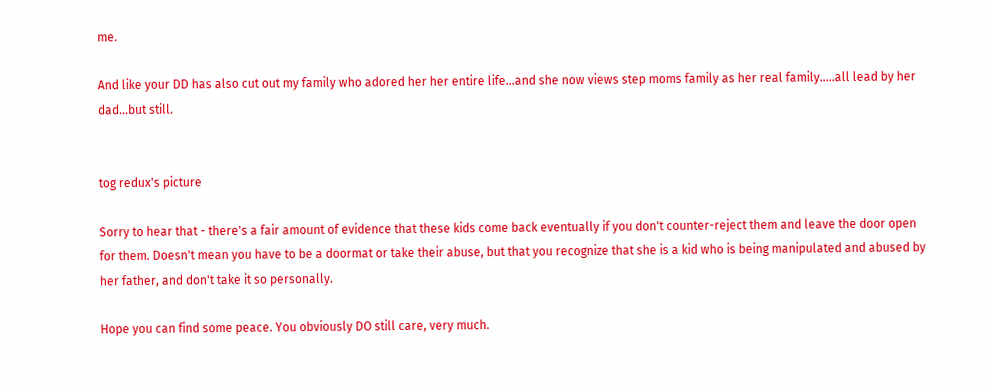me.

And like your DD has also cut out my family who adored her her entire life...and she now views step moms family as her real family.....all lead by her dad...but still.


tog redux's picture

Sorry to hear that - there's a fair amount of evidence that these kids come back eventually if you don't counter-reject them and leave the door open for them. Doesn't mean you have to be a doormat or take their abuse, but that you recognize that she is a kid who is being manipulated and abused by her father, and don't take it so personally.

Hope you can find some peace. You obviously DO still care, very much.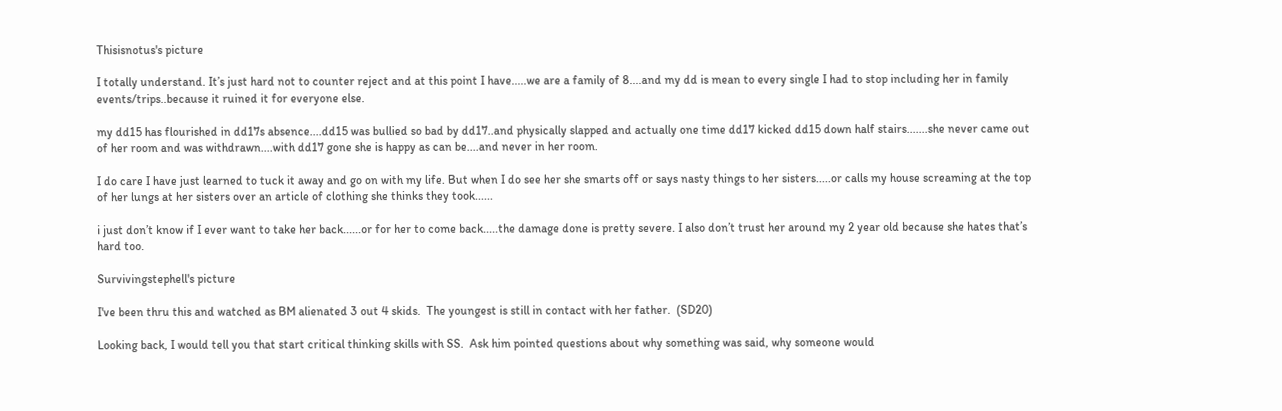Thisisnotus's picture

I totally understand. It’s just hard not to counter reject and at this point I have.....we are a family of 8....and my dd is mean to every single I had to stop including her in family events/trips..because it ruined it for everyone else.

my dd15 has flourished in dd17s absence....dd15 was bullied so bad by dd17..and physically slapped and actually one time dd17 kicked dd15 down half stairs.......she never came out of her room and was withdrawn....with dd17 gone she is happy as can be....and never in her room.

I do care I have just learned to tuck it away and go on with my life. But when I do see her she smarts off or says nasty things to her sisters.....or calls my house screaming at the top of her lungs at her sisters over an article of clothing she thinks they took......

i just don’t know if I ever want to take her back......or for her to come back.....the damage done is pretty severe. I also don’t trust her around my 2 year old because she hates that’s hard too.

Survivingstephell's picture

I've been thru this and watched as BM alienated 3 out 4 skids.  The youngest is still in contact with her father.  (SD20)

Looking back, I would tell you that start critical thinking skills with SS.  Ask him pointed questions about why something was said, why someone would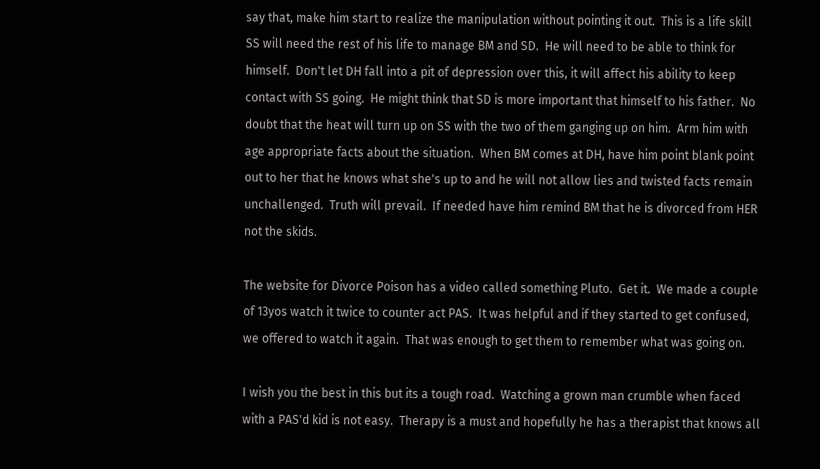say that, make him start to realize the manipulation without pointing it out.  This is a life skill SS will need the rest of his life to manage BM and SD.  He will need to be able to think for himself.  Don't let DH fall into a pit of depression over this, it will affect his ability to keep contact with SS going.  He might think that SD is more important that himself to his father.  No doubt that the heat will turn up on SS with the two of them ganging up on him.  Arm him with age appropriate facts about the situation.  When BM comes at DH, have him point blank point out to her that he knows what she's up to and he will not allow lies and twisted facts remain unchallenged.  Truth will prevail.  If needed have him remind BM that he is divorced from HER not the skids.

The website for Divorce Poison has a video called something Pluto.  Get it.  We made a couple of 13yos watch it twice to counter act PAS.  It was helpful and if they started to get confused, we offered to watch it again.  That was enough to get them to remember what was going on.

I wish you the best in this but its a tough road.  Watching a grown man crumble when faced with a PAS'd kid is not easy.  Therapy is a must and hopefully he has a therapist that knows all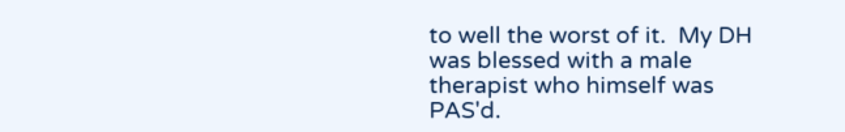to well the worst of it.  My DH was blessed with a male therapist who himself was PAS'd.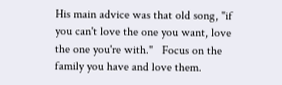His main advice was that old song, "if you can't love the one you want, love the one you're with."   Focus on the family you have and love them.